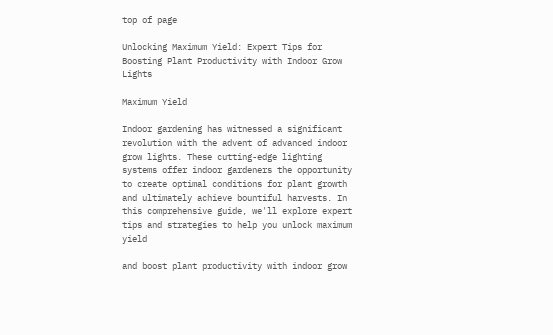top of page

Unlocking Maximum Yield: Expert Tips for Boosting Plant Productivity with Indoor Grow Lights

Maximum Yield

Indoor gardening has witnessed a significant revolution with the advent of advanced indoor grow lights. These cutting-edge lighting systems offer indoor gardeners the opportunity to create optimal conditions for plant growth and ultimately achieve bountiful harvests. In this comprehensive guide, we'll explore expert tips and strategies to help you unlock maximum yield

and boost plant productivity with indoor grow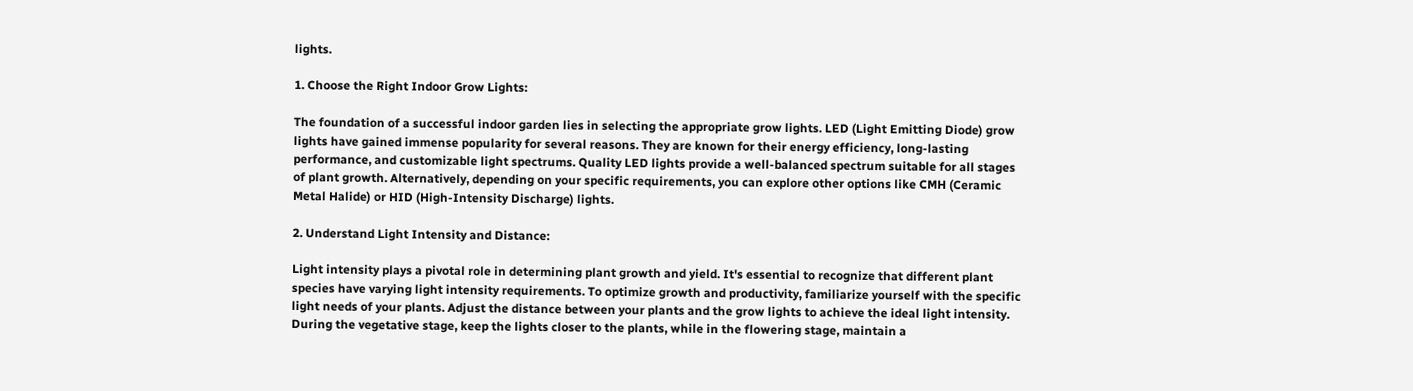lights.

1. Choose the Right Indoor Grow Lights:

The foundation of a successful indoor garden lies in selecting the appropriate grow lights. LED (Light Emitting Diode) grow lights have gained immense popularity for several reasons. They are known for their energy efficiency, long-lasting performance, and customizable light spectrums. Quality LED lights provide a well-balanced spectrum suitable for all stages of plant growth. Alternatively, depending on your specific requirements, you can explore other options like CMH (Ceramic Metal Halide) or HID (High-Intensity Discharge) lights.

2. Understand Light Intensity and Distance:

Light intensity plays a pivotal role in determining plant growth and yield. It's essential to recognize that different plant species have varying light intensity requirements. To optimize growth and productivity, familiarize yourself with the specific light needs of your plants. Adjust the distance between your plants and the grow lights to achieve the ideal light intensity. During the vegetative stage, keep the lights closer to the plants, while in the flowering stage, maintain a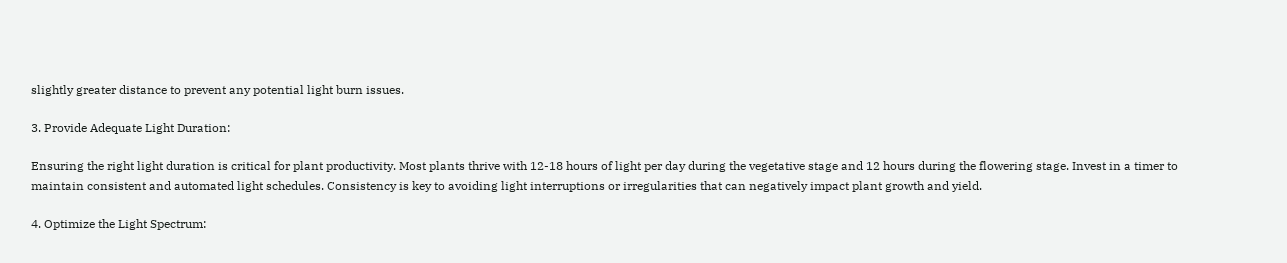slightly greater distance to prevent any potential light burn issues.

3. Provide Adequate Light Duration:

Ensuring the right light duration is critical for plant productivity. Most plants thrive with 12-18 hours of light per day during the vegetative stage and 12 hours during the flowering stage. Invest in a timer to maintain consistent and automated light schedules. Consistency is key to avoiding light interruptions or irregularities that can negatively impact plant growth and yield.

4. Optimize the Light Spectrum: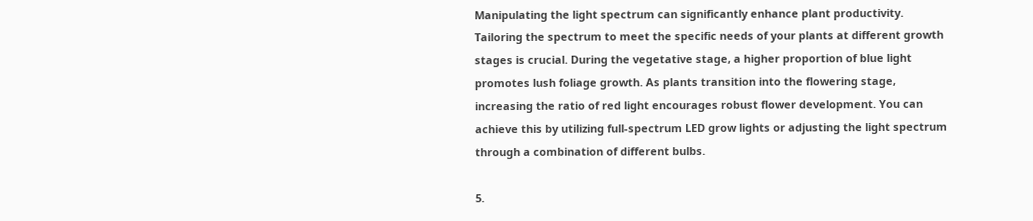Manipulating the light spectrum can significantly enhance plant productivity. Tailoring the spectrum to meet the specific needs of your plants at different growth stages is crucial. During the vegetative stage, a higher proportion of blue light promotes lush foliage growth. As plants transition into the flowering stage, increasing the ratio of red light encourages robust flower development. You can achieve this by utilizing full-spectrum LED grow lights or adjusting the light spectrum through a combination of different bulbs.

5.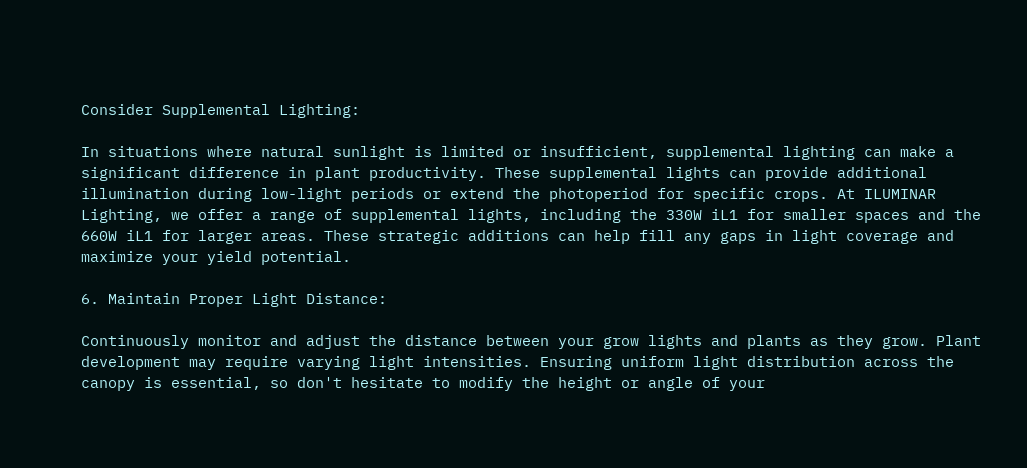Consider Supplemental Lighting:

In situations where natural sunlight is limited or insufficient, supplemental lighting can make a significant difference in plant productivity. These supplemental lights can provide additional illumination during low-light periods or extend the photoperiod for specific crops. At ILUMINAR Lighting, we offer a range of supplemental lights, including the 330W iL1 for smaller spaces and the 660W iL1 for larger areas. These strategic additions can help fill any gaps in light coverage and maximize your yield potential.

6. Maintain Proper Light Distance:

Continuously monitor and adjust the distance between your grow lights and plants as they grow. Plant development may require varying light intensities. Ensuring uniform light distribution across the canopy is essential, so don't hesitate to modify the height or angle of your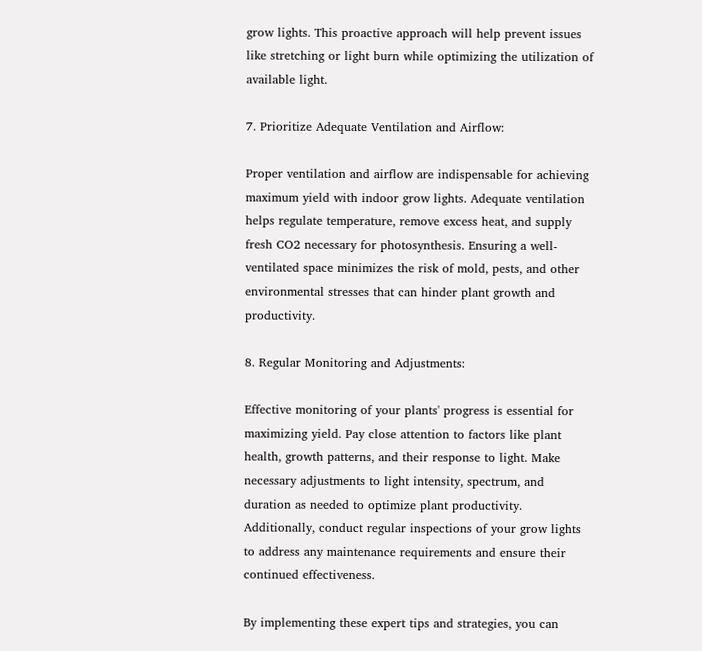grow lights. This proactive approach will help prevent issues like stretching or light burn while optimizing the utilization of available light.

7. Prioritize Adequate Ventilation and Airflow:

Proper ventilation and airflow are indispensable for achieving maximum yield with indoor grow lights. Adequate ventilation helps regulate temperature, remove excess heat, and supply fresh CO2 necessary for photosynthesis. Ensuring a well-ventilated space minimizes the risk of mold, pests, and other environmental stresses that can hinder plant growth and productivity.

8. Regular Monitoring and Adjustments:

Effective monitoring of your plants' progress is essential for maximizing yield. Pay close attention to factors like plant health, growth patterns, and their response to light. Make necessary adjustments to light intensity, spectrum, and duration as needed to optimize plant productivity. Additionally, conduct regular inspections of your grow lights to address any maintenance requirements and ensure their continued effectiveness.

By implementing these expert tips and strategies, you can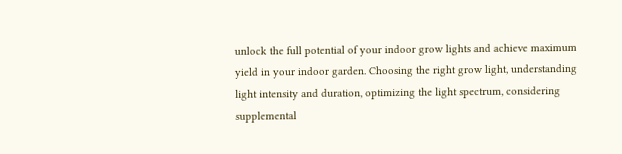unlock the full potential of your indoor grow lights and achieve maximum yield in your indoor garden. Choosing the right grow light, understanding light intensity and duration, optimizing the light spectrum, considering supplemental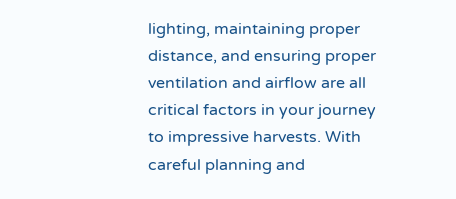lighting, maintaining proper distance, and ensuring proper ventilation and airflow are all critical factors in your journey to impressive harvests. With careful planning and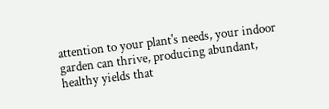attention to your plant's needs, your indoor garden can thrive, producing abundant, healthy yields that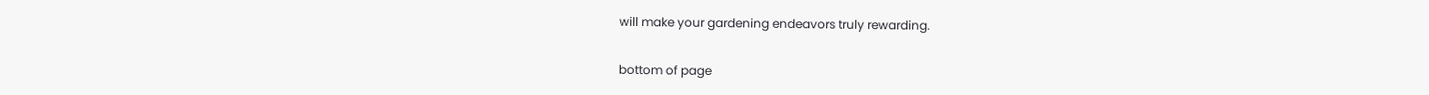will make your gardening endeavors truly rewarding.


bottom of page